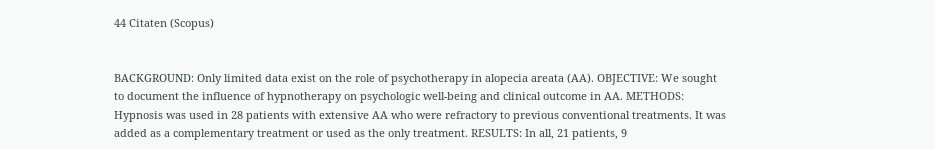44 Citaten (Scopus)


BACKGROUND: Only limited data exist on the role of psychotherapy in alopecia areata (AA). OBJECTIVE: We sought to document the influence of hypnotherapy on psychologic well-being and clinical outcome in AA. METHODS: Hypnosis was used in 28 patients with extensive AA who were refractory to previous conventional treatments. It was added as a complementary treatment or used as the only treatment. RESULTS: In all, 21 patients, 9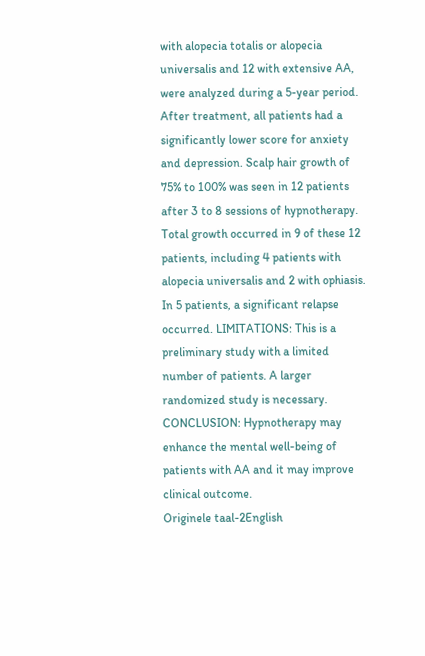with alopecia totalis or alopecia universalis and 12 with extensive AA, were analyzed during a 5-year period. After treatment, all patients had a significantly lower score for anxiety and depression. Scalp hair growth of 75% to 100% was seen in 12 patients after 3 to 8 sessions of hypnotherapy. Total growth occurred in 9 of these 12 patients, including 4 patients with alopecia universalis and 2 with ophiasis. In 5 patients, a significant relapse occurred. LIMITATIONS: This is a preliminary study with a limited number of patients. A larger randomized study is necessary. CONCLUSION: Hypnotherapy may enhance the mental well-being of patients with AA and it may improve clinical outcome.
Originele taal-2English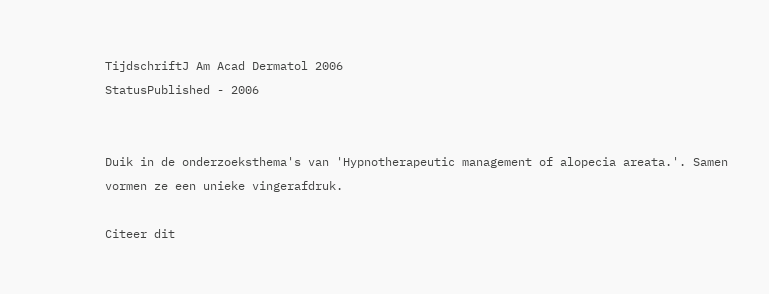TijdschriftJ Am Acad Dermatol 2006
StatusPublished - 2006


Duik in de onderzoeksthema's van 'Hypnotherapeutic management of alopecia areata.'. Samen vormen ze een unieke vingerafdruk.

Citeer dit